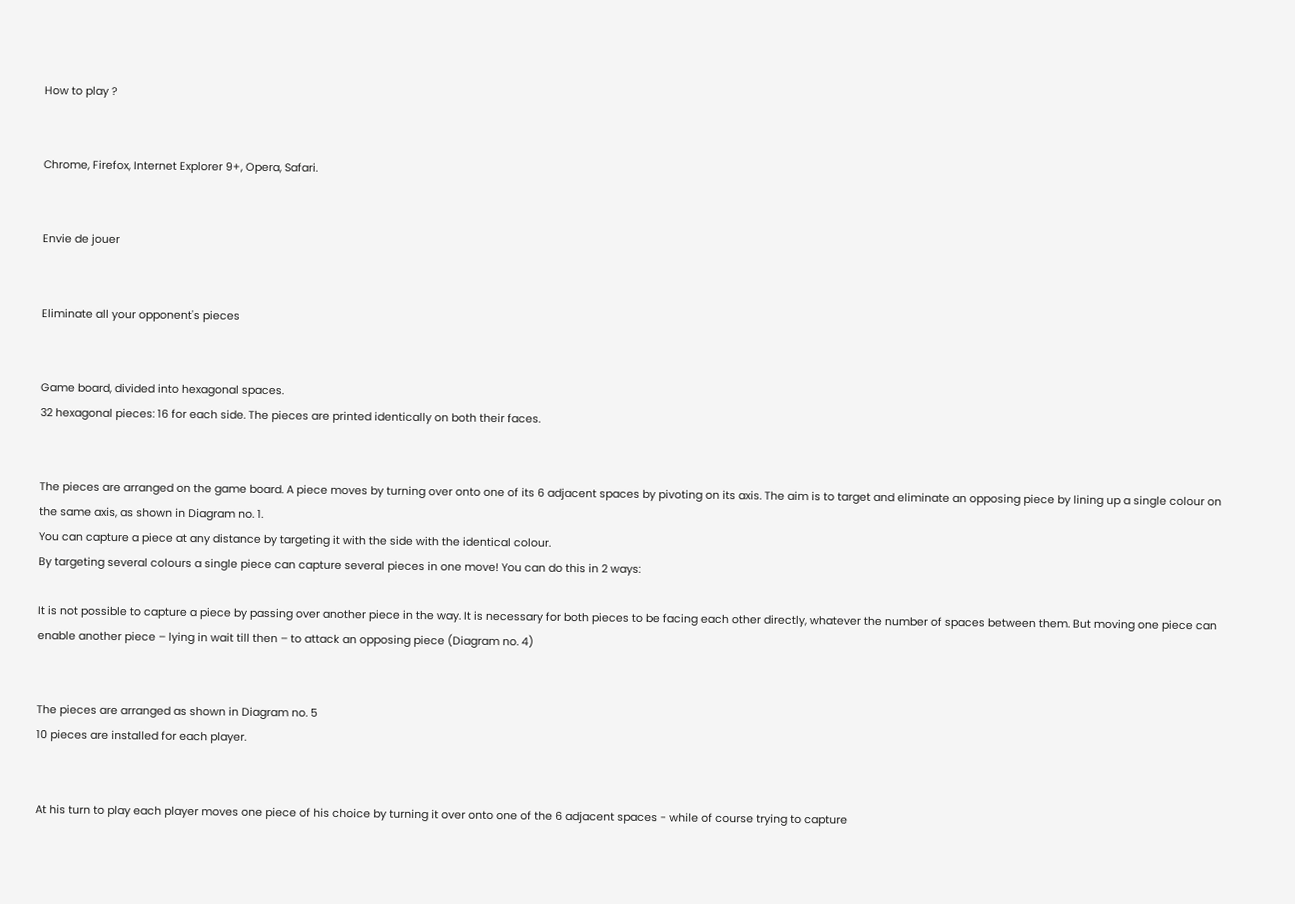How to play ?


Chrome, Firefox, Internet Explorer 9+, Opera, Safari.


Envie de jouer


Eliminate all your opponent's pieces


Game board, divided into hexagonal spaces.
32 hexagonal pieces: 16 for each side. The pieces are printed identically on both their faces.


The pieces are arranged on the game board. A piece moves by turning over onto one of its 6 adjacent spaces by pivoting on its axis. The aim is to target and eliminate an opposing piece by lining up a single colour on the same axis, as shown in Diagram no. 1.
You can capture a piece at any distance by targeting it with the side with the identical colour.
By targeting several colours a single piece can capture several pieces in one move! You can do this in 2 ways:

It is not possible to capture a piece by passing over another piece in the way. It is necessary for both pieces to be facing each other directly, whatever the number of spaces between them. But moving one piece can enable another piece – lying in wait till then – to attack an opposing piece (Diagram no. 4)


The pieces are arranged as shown in Diagram no. 5
10 pieces are installed for each player.


At his turn to play each player moves one piece of his choice by turning it over onto one of the 6 adjacent spaces - while of course trying to capture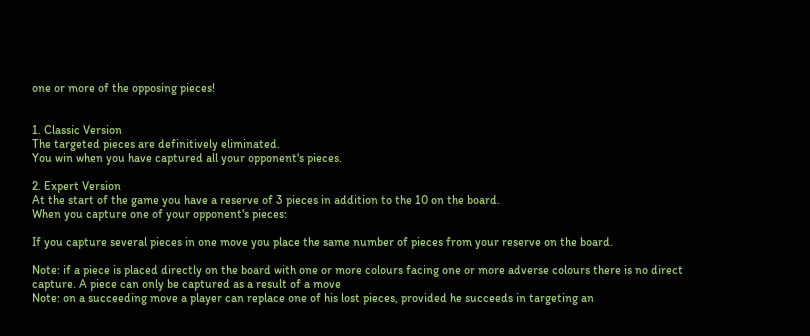one or more of the opposing pieces!


1. Classic Version
The targeted pieces are definitively eliminated.
You win when you have captured all your opponent's pieces.

2. Expert Version
At the start of the game you have a reserve of 3 pieces in addition to the 10 on the board.
When you capture one of your opponent's pieces:

If you capture several pieces in one move you place the same number of pieces from your reserve on the board.

Note: if a piece is placed directly on the board with one or more colours facing one or more adverse colours there is no direct capture. A piece can only be captured as a result of a move
Note: on a succeeding move a player can replace one of his lost pieces, provided he succeeds in targeting an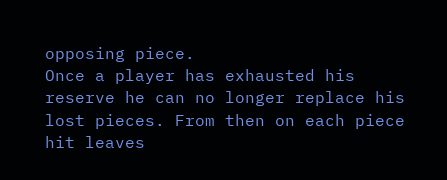opposing piece.
Once a player has exhausted his reserve he can no longer replace his lost pieces. From then on each piece hit leaves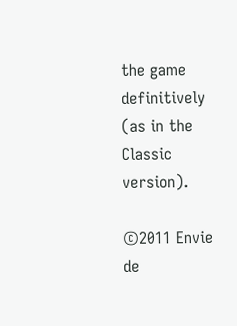the game definitively (as in the Classic version).

©2011 Envie de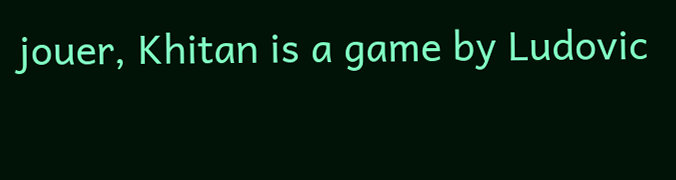jouer, Khitan is a game by Ludovic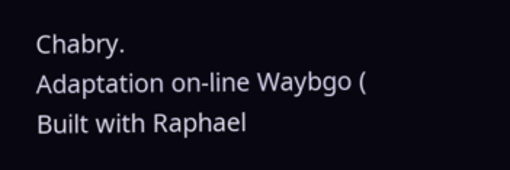Chabry.
Adaptation on-line Waybgo (
Built with Raphael